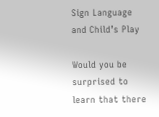Sign Language and Child’s Play

Would you be surprised to learn that there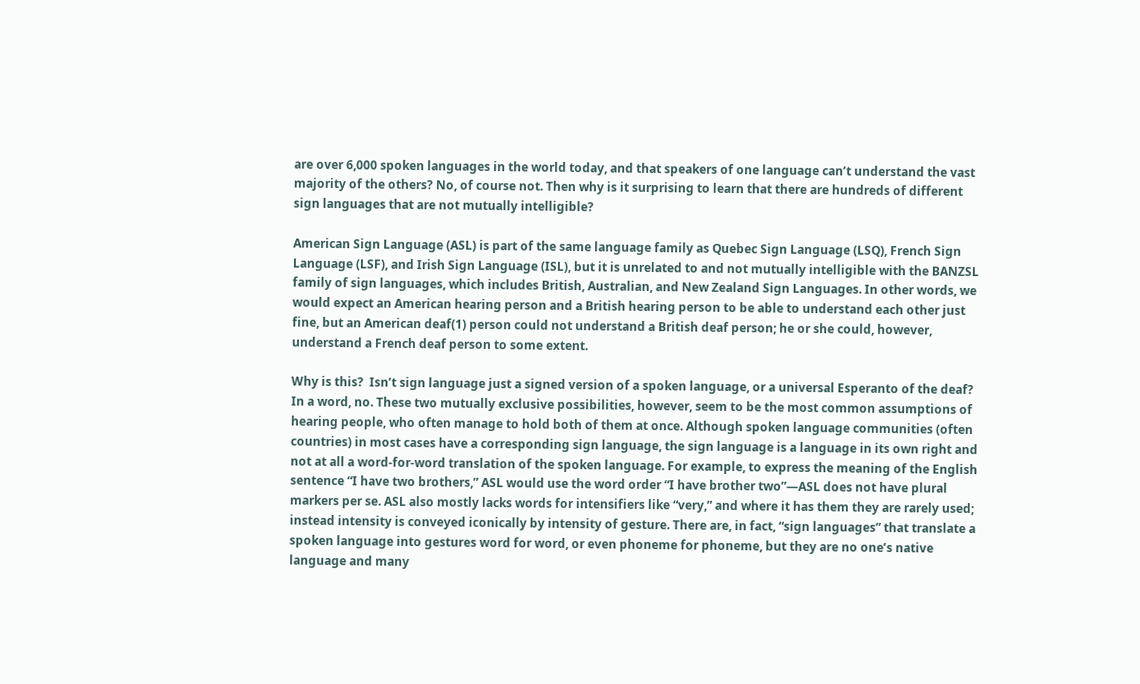are over 6,000 spoken languages in the world today, and that speakers of one language can’t understand the vast majority of the others? No, of course not. Then why is it surprising to learn that there are hundreds of different sign languages that are not mutually intelligible?

American Sign Language (ASL) is part of the same language family as Quebec Sign Language (LSQ), French Sign Language (LSF), and Irish Sign Language (ISL), but it is unrelated to and not mutually intelligible with the BANZSL family of sign languages, which includes British, Australian, and New Zealand Sign Languages. In other words, we would expect an American hearing person and a British hearing person to be able to understand each other just fine, but an American deaf(1) person could not understand a British deaf person; he or she could, however, understand a French deaf person to some extent.

Why is this?  Isn’t sign language just a signed version of a spoken language, or a universal Esperanto of the deaf? In a word, no. These two mutually exclusive possibilities, however, seem to be the most common assumptions of hearing people, who often manage to hold both of them at once. Although spoken language communities (often countries) in most cases have a corresponding sign language, the sign language is a language in its own right and not at all a word-for-word translation of the spoken language. For example, to express the meaning of the English sentence “I have two brothers,” ASL would use the word order “I have brother two”—ASL does not have plural markers per se. ASL also mostly lacks words for intensifiers like “very,” and where it has them they are rarely used; instead intensity is conveyed iconically by intensity of gesture. There are, in fact, “sign languages” that translate a spoken language into gestures word for word, or even phoneme for phoneme, but they are no one’s native language and many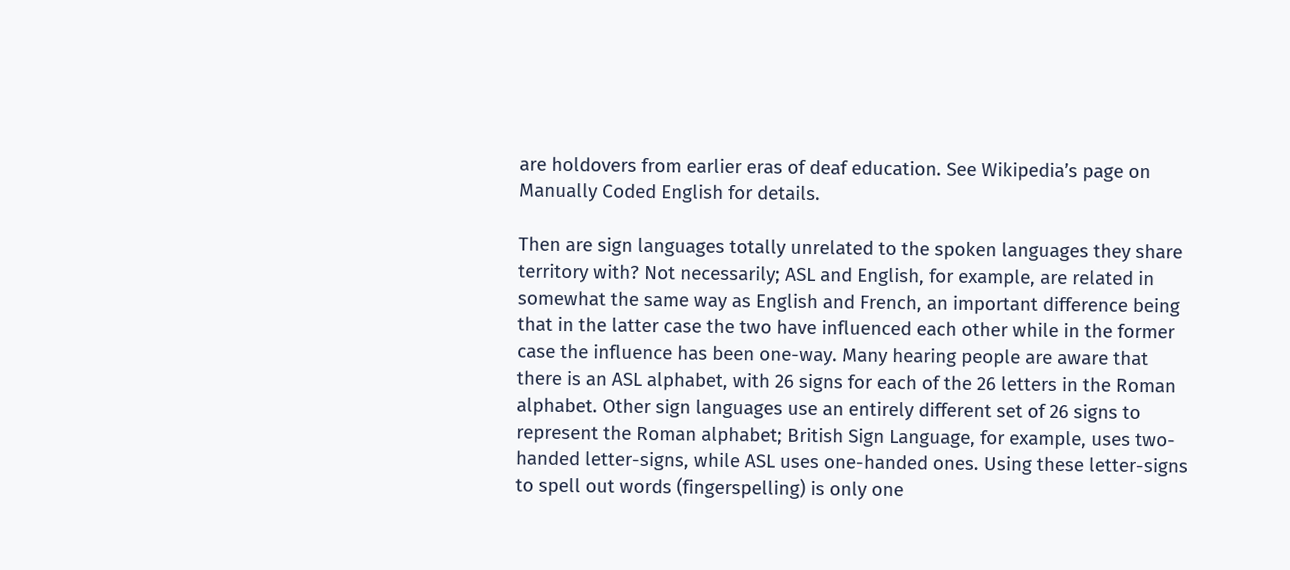are holdovers from earlier eras of deaf education. See Wikipedia’s page on Manually Coded English for details.

Then are sign languages totally unrelated to the spoken languages they share territory with? Not necessarily; ASL and English, for example, are related in somewhat the same way as English and French, an important difference being that in the latter case the two have influenced each other while in the former case the influence has been one-way. Many hearing people are aware that there is an ASL alphabet, with 26 signs for each of the 26 letters in the Roman alphabet. Other sign languages use an entirely different set of 26 signs to represent the Roman alphabet; British Sign Language, for example, uses two-handed letter-signs, while ASL uses one-handed ones. Using these letter-signs to spell out words (fingerspelling) is only one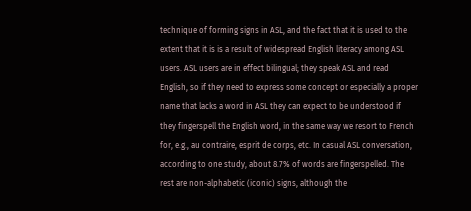technique of forming signs in ASL, and the fact that it is used to the extent that it is is a result of widespread English literacy among ASL users. ASL users are in effect bilingual; they speak ASL and read English, so if they need to express some concept or especially a proper name that lacks a word in ASL they can expect to be understood if they fingerspell the English word, in the same way we resort to French for, e.g., au contraire, esprit de corps, etc. In casual ASL conversation, according to one study, about 8.7% of words are fingerspelled. The rest are non-alphabetic (iconic) signs, although the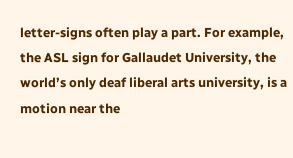letter-signs often play a part. For example, the ASL sign for Gallaudet University, the world’s only deaf liberal arts university, is a motion near the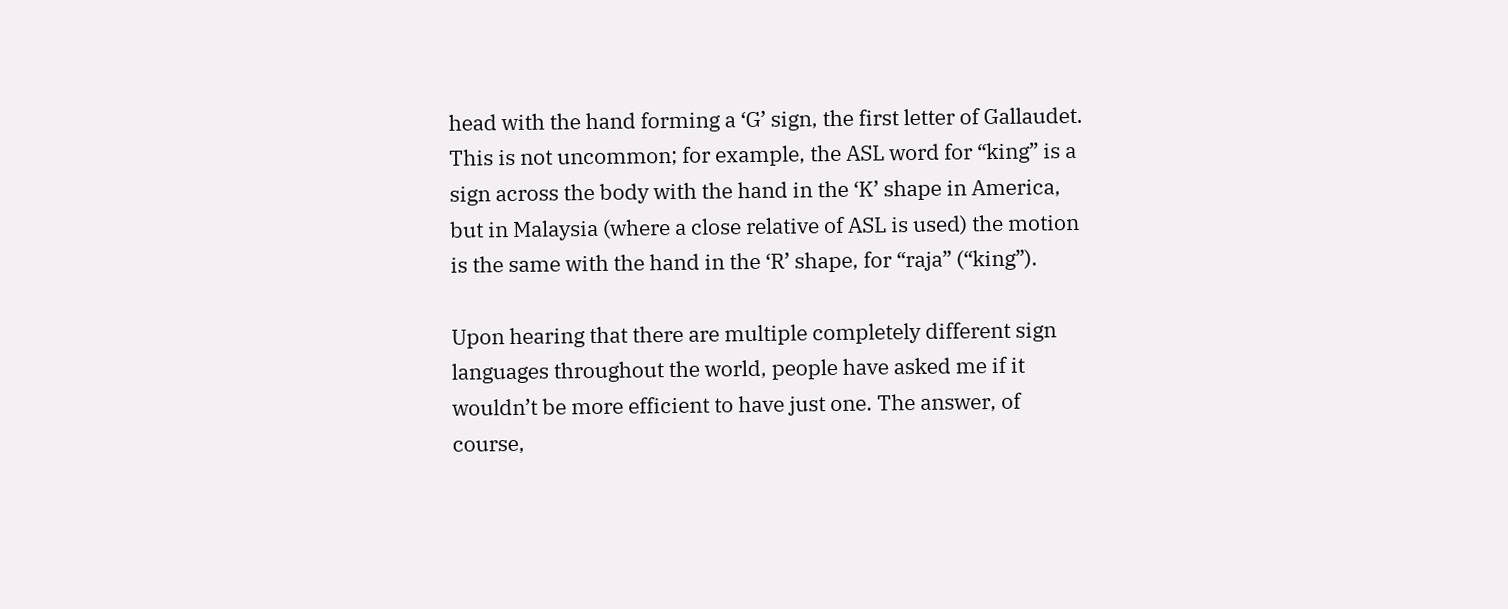head with the hand forming a ‘G’ sign, the first letter of Gallaudet. This is not uncommon; for example, the ASL word for “king” is a sign across the body with the hand in the ‘K’ shape in America, but in Malaysia (where a close relative of ASL is used) the motion is the same with the hand in the ‘R’ shape, for “raja” (“king”).

Upon hearing that there are multiple completely different sign languages throughout the world, people have asked me if it wouldn’t be more efficient to have just one. The answer, of course,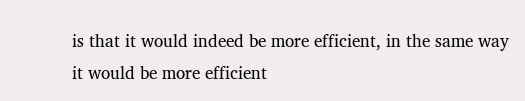is that it would indeed be more efficient, in the same way it would be more efficient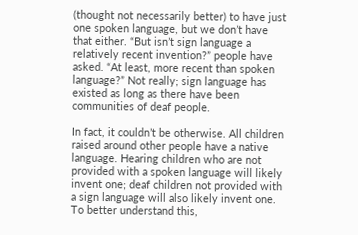(thought not necessarily better) to have just one spoken language, but we don’t have that either. “But isn’t sign language a relatively recent invention?” people have asked. “At least, more recent than spoken language?” Not really; sign language has existed as long as there have been communities of deaf people.

In fact, it couldn’t be otherwise. All children raised around other people have a native language. Hearing children who are not provided with a spoken language will likely invent one; deaf children not provided with a sign language will also likely invent one. To better understand this,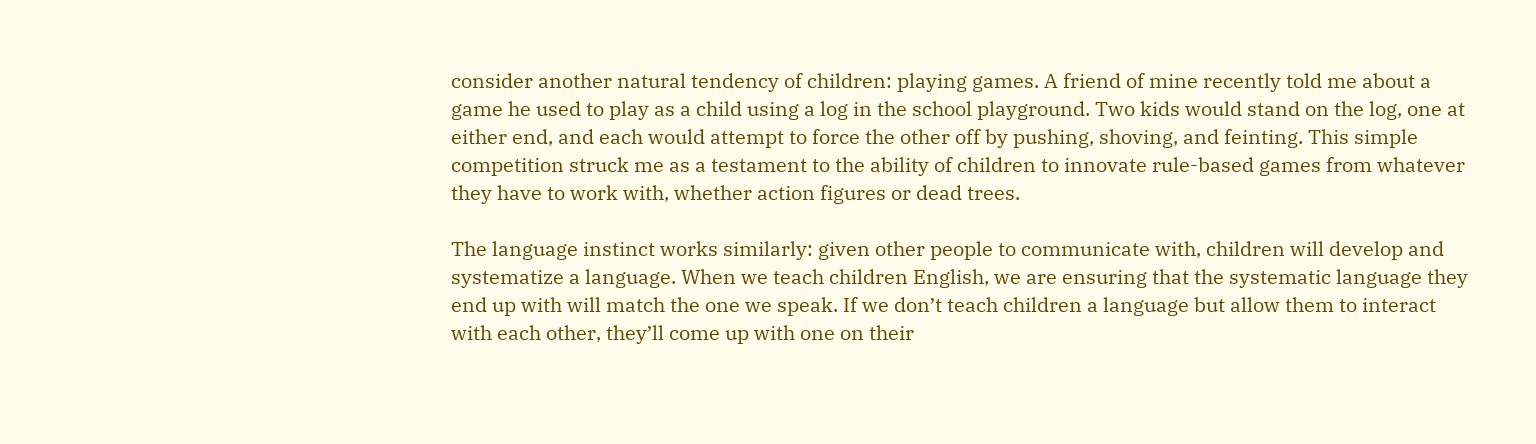consider another natural tendency of children: playing games. A friend of mine recently told me about a game he used to play as a child using a log in the school playground. Two kids would stand on the log, one at either end, and each would attempt to force the other off by pushing, shoving, and feinting. This simple competition struck me as a testament to the ability of children to innovate rule-based games from whatever they have to work with, whether action figures or dead trees.

The language instinct works similarly: given other people to communicate with, children will develop and systematize a language. When we teach children English, we are ensuring that the systematic language they end up with will match the one we speak. If we don’t teach children a language but allow them to interact with each other, they’ll come up with one on their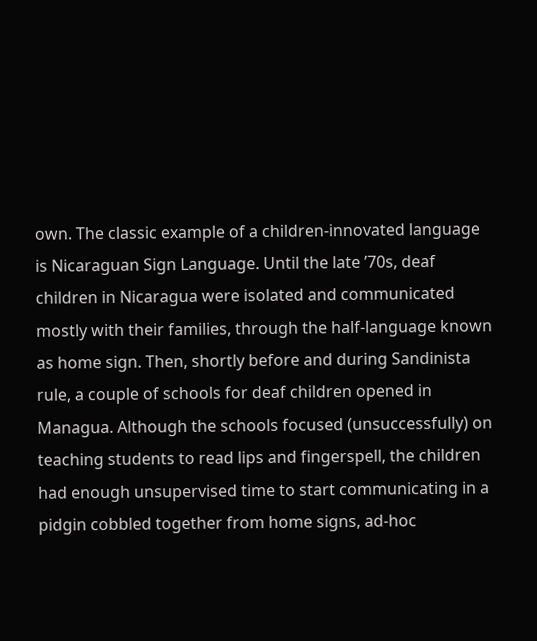own. The classic example of a children-innovated language is Nicaraguan Sign Language. Until the late ’70s, deaf children in Nicaragua were isolated and communicated mostly with their families, through the half-language known as home sign. Then, shortly before and during Sandinista rule, a couple of schools for deaf children opened in Managua. Although the schools focused (unsuccessfully) on teaching students to read lips and fingerspell, the children had enough unsupervised time to start communicating in a pidgin cobbled together from home signs, ad-hoc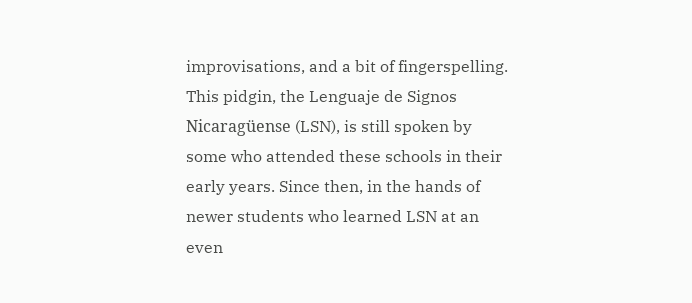improvisations, and a bit of fingerspelling. This pidgin, the Lenguaje de Signos Nicaragüense (LSN), is still spoken by some who attended these schools in their early years. Since then, in the hands of newer students who learned LSN at an even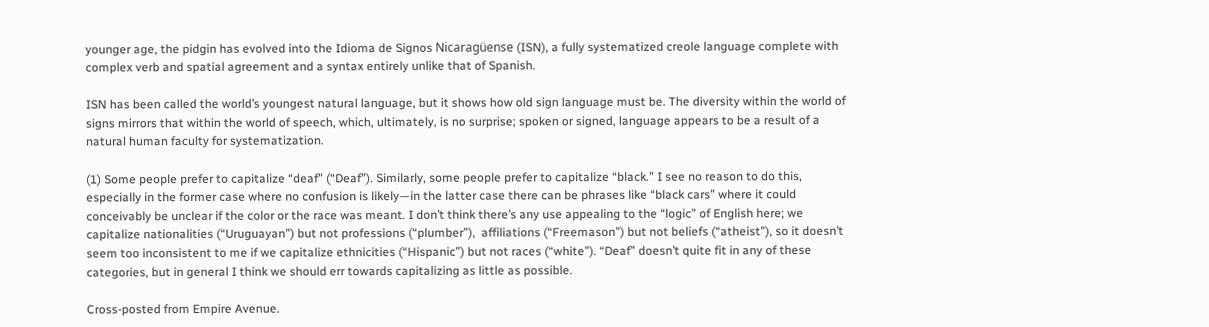younger age, the pidgin has evolved into the Idioma de Signos Nicaragüense (ISN), a fully systematized creole language complete with complex verb and spatial agreement and a syntax entirely unlike that of Spanish.

ISN has been called the world’s youngest natural language, but it shows how old sign language must be. The diversity within the world of signs mirrors that within the world of speech, which, ultimately, is no surprise; spoken or signed, language appears to be a result of a natural human faculty for systematization.

(1) Some people prefer to capitalize “deaf” (“Deaf”). Similarly, some people prefer to capitalize “black.” I see no reason to do this, especially in the former case where no confusion is likely—in the latter case there can be phrases like “black cars” where it could conceivably be unclear if the color or the race was meant. I don’t think there’s any use appealing to the “logic” of English here; we capitalize nationalities (“Uruguayan”) but not professions (“plumber”),  affiliations (“Freemason”) but not beliefs (“atheist”), so it doesn’t seem too inconsistent to me if we capitalize ethnicities (“Hispanic”) but not races (“white”). “Deaf” doesn’t quite fit in any of these categories, but in general I think we should err towards capitalizing as little as possible.

Cross-posted from Empire Avenue.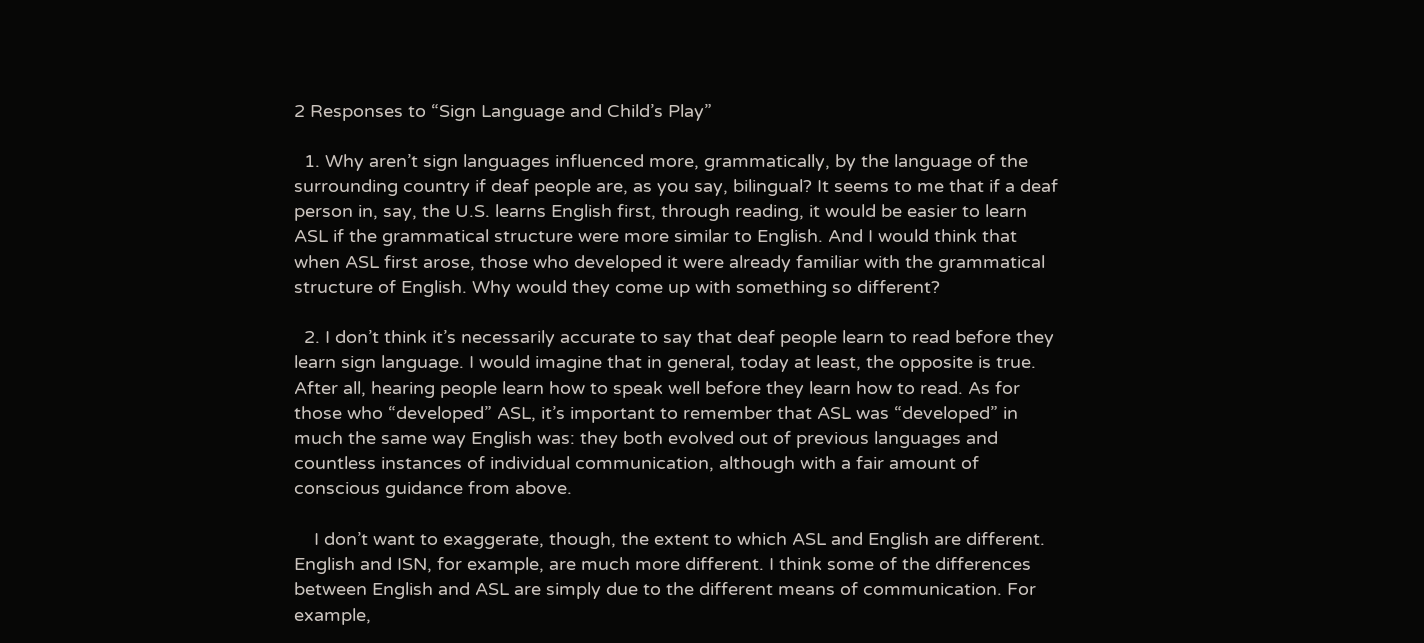2 Responses to “Sign Language and Child’s Play”

  1. Why aren’t sign languages influenced more, grammatically, by the language of the surrounding country if deaf people are, as you say, bilingual? It seems to me that if a deaf person in, say, the U.S. learns English first, through reading, it would be easier to learn ASL if the grammatical structure were more similar to English. And I would think that when ASL first arose, those who developed it were already familiar with the grammatical structure of English. Why would they come up with something so different?

  2. I don’t think it’s necessarily accurate to say that deaf people learn to read before they learn sign language. I would imagine that in general, today at least, the opposite is true. After all, hearing people learn how to speak well before they learn how to read. As for those who “developed” ASL, it’s important to remember that ASL was “developed” in much the same way English was: they both evolved out of previous languages and countless instances of individual communication, although with a fair amount of conscious guidance from above.

    I don’t want to exaggerate, though, the extent to which ASL and English are different. English and ISN, for example, are much more different. I think some of the differences between English and ASL are simply due to the different means of communication. For example,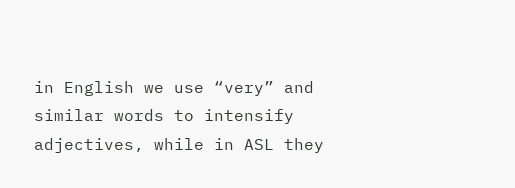in English we use “very” and similar words to intensify adjectives, while in ASL they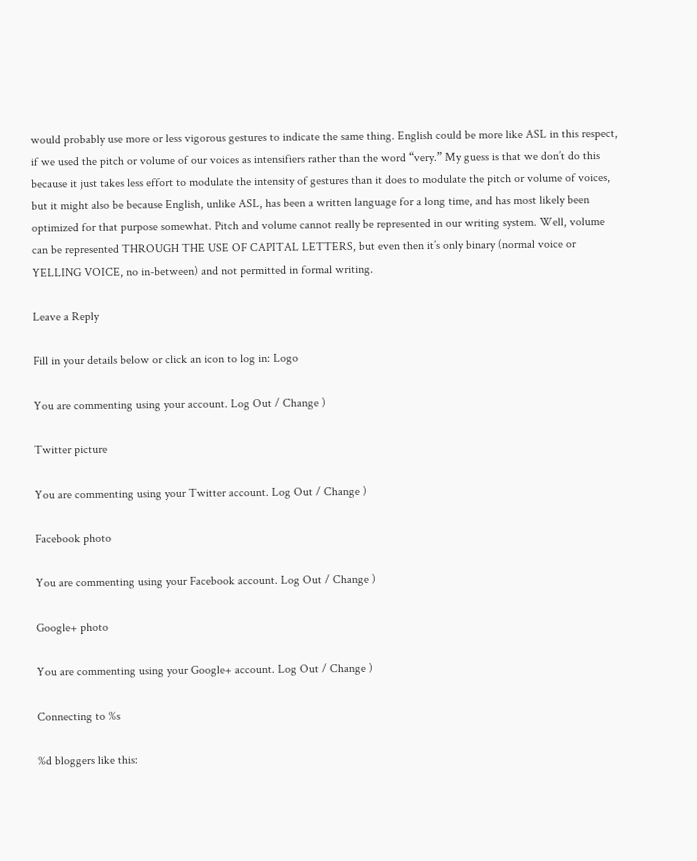would probably use more or less vigorous gestures to indicate the same thing. English could be more like ASL in this respect, if we used the pitch or volume of our voices as intensifiers rather than the word “very.” My guess is that we don’t do this because it just takes less effort to modulate the intensity of gestures than it does to modulate the pitch or volume of voices, but it might also be because English, unlike ASL, has been a written language for a long time, and has most likely been optimized for that purpose somewhat. Pitch and volume cannot really be represented in our writing system. Well, volume can be represented THROUGH THE USE OF CAPITAL LETTERS, but even then it’s only binary (normal voice or YELLING VOICE, no in-between) and not permitted in formal writing.

Leave a Reply

Fill in your details below or click an icon to log in: Logo

You are commenting using your account. Log Out / Change )

Twitter picture

You are commenting using your Twitter account. Log Out / Change )

Facebook photo

You are commenting using your Facebook account. Log Out / Change )

Google+ photo

You are commenting using your Google+ account. Log Out / Change )

Connecting to %s

%d bloggers like this: